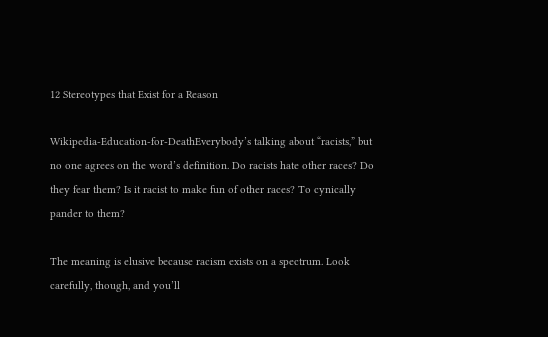12 Stereotypes that Exist for a Reason

Wikipedia-Education-for-DeathEverybody’s talking about “racists,” but no one agrees on the word’s definition. Do racists hate other races? Do they fear them? Is it racist to make fun of other races? To cynically pander to them?

The meaning is elusive because racism exists on a spectrum. Look carefully, though, and you’ll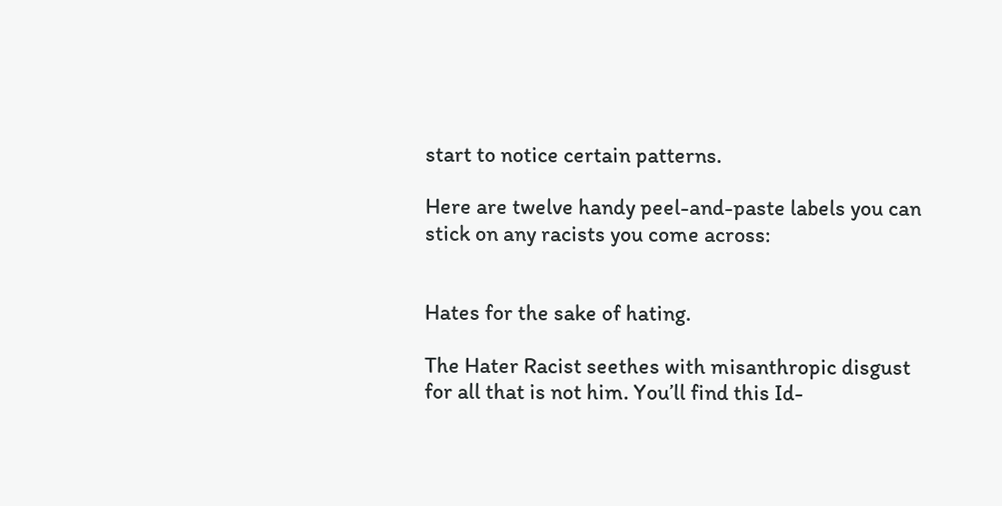start to notice certain patterns.

Here are twelve handy peel-and-paste labels you can stick on any racists you come across:


Hates for the sake of hating.

The Hater Racist seethes with misanthropic disgust for all that is not him. You’ll find this Id-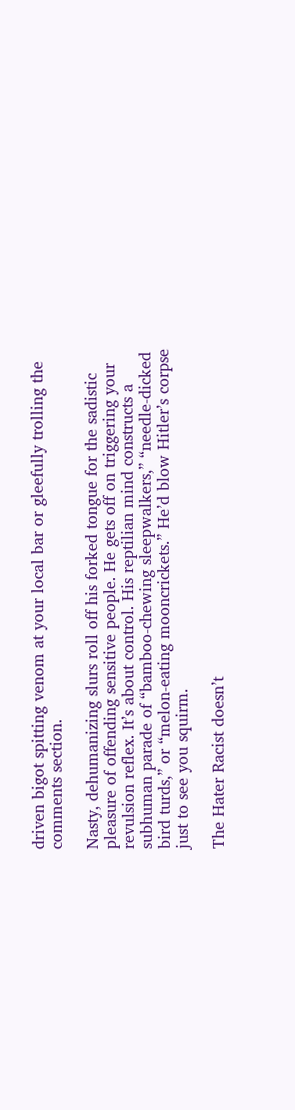driven bigot spitting venom at your local bar or gleefully trolling the comments section.

Nasty, dehumanizing slurs roll off his forked tongue for the sadistic pleasure of offending sensitive people. He gets off on triggering your revulsion reflex. It’s about control. His reptilian mind constructs a subhuman parade of “bamboo-chewing sleepwalkers,” “needle-dicked bird turds,” or “melon-eating mooncrickets.” He’d blow Hitler’s corpse just to see you squirm.

The Hater Racist doesn’t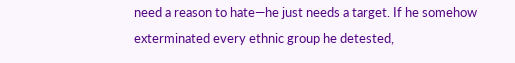need a reason to hate—he just needs a target. If he somehow exterminated every ethnic group he detested,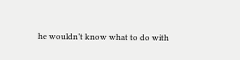he wouldn’t know what to do with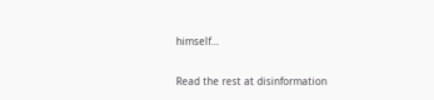himself…

Read the rest at disinformation